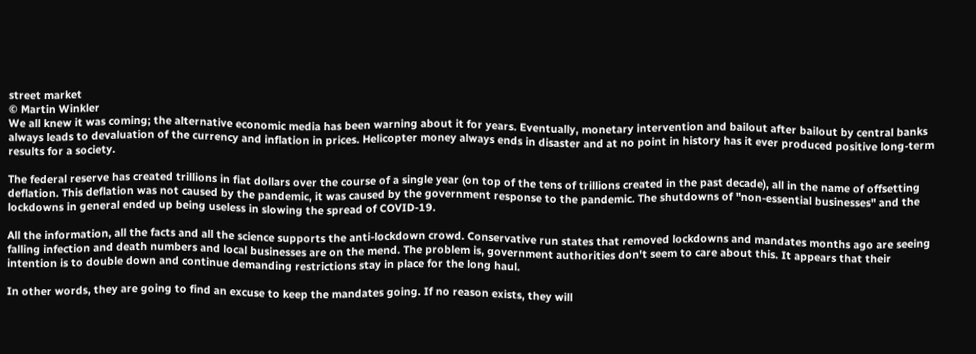street market
© Martin Winkler
We all knew it was coming; the alternative economic media has been warning about it for years. Eventually, monetary intervention and bailout after bailout by central banks always leads to devaluation of the currency and inflation in prices. Helicopter money always ends in disaster and at no point in history has it ever produced positive long-term results for a society.

The federal reserve has created trillions in fiat dollars over the course of a single year (on top of the tens of trillions created in the past decade), all in the name of offsetting deflation. This deflation was not caused by the pandemic, it was caused by the government response to the pandemic. The shutdowns of "non-essential businesses" and the lockdowns in general ended up being useless in slowing the spread of COVID-19.

All the information, all the facts and all the science supports the anti-lockdown crowd. Conservative run states that removed lockdowns and mandates months ago are seeing falling infection and death numbers and local businesses are on the mend. The problem is, government authorities don't seem to care about this. It appears that their intention is to double down and continue demanding restrictions stay in place for the long haul.

In other words, they are going to find an excuse to keep the mandates going. If no reason exists, they will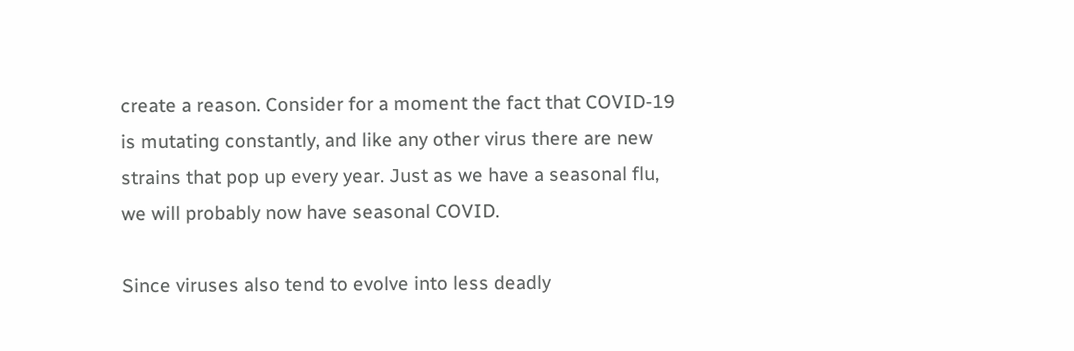create a reason. Consider for a moment the fact that COVID-19 is mutating constantly, and like any other virus there are new strains that pop up every year. Just as we have a seasonal flu, we will probably now have seasonal COVID.

Since viruses also tend to evolve into less deadly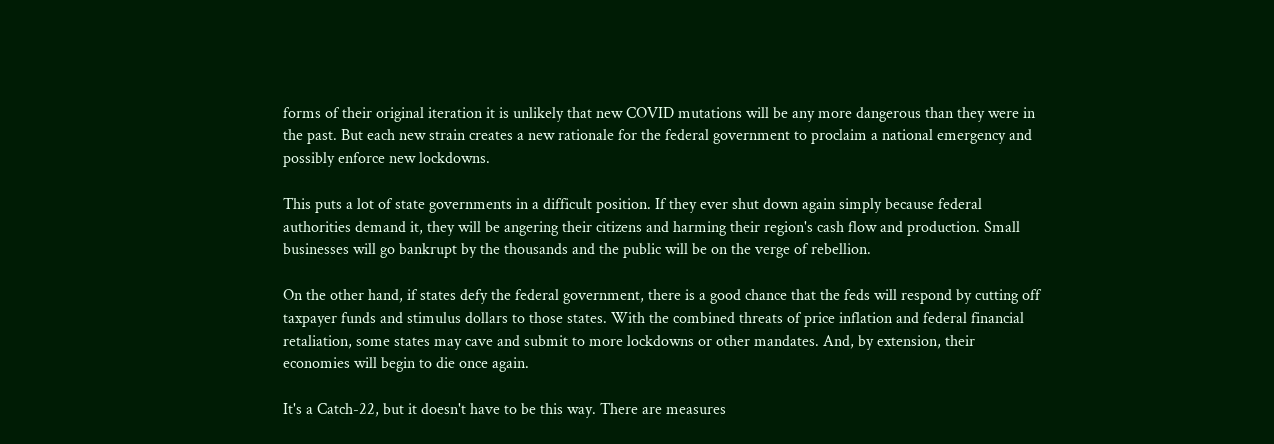forms of their original iteration it is unlikely that new COVID mutations will be any more dangerous than they were in the past. But each new strain creates a new rationale for the federal government to proclaim a national emergency and possibly enforce new lockdowns.

This puts a lot of state governments in a difficult position. If they ever shut down again simply because federal authorities demand it, they will be angering their citizens and harming their region's cash flow and production. Small businesses will go bankrupt by the thousands and the public will be on the verge of rebellion.

On the other hand, if states defy the federal government, there is a good chance that the feds will respond by cutting off taxpayer funds and stimulus dollars to those states. With the combined threats of price inflation and federal financial retaliation, some states may cave and submit to more lockdowns or other mandates. And, by extension, their economies will begin to die once again.

It's a Catch-22, but it doesn't have to be this way. There are measures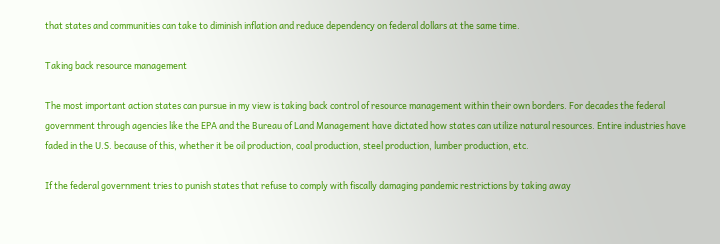that states and communities can take to diminish inflation and reduce dependency on federal dollars at the same time.

Taking back resource management

The most important action states can pursue in my view is taking back control of resource management within their own borders. For decades the federal government through agencies like the EPA and the Bureau of Land Management have dictated how states can utilize natural resources. Entire industries have faded in the U.S. because of this, whether it be oil production, coal production, steel production, lumber production, etc.

If the federal government tries to punish states that refuse to comply with fiscally damaging pandemic restrictions by taking away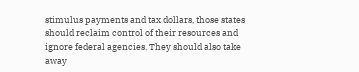stimulus payments and tax dollars, those states should reclaim control of their resources and ignore federal agencies. They should also take away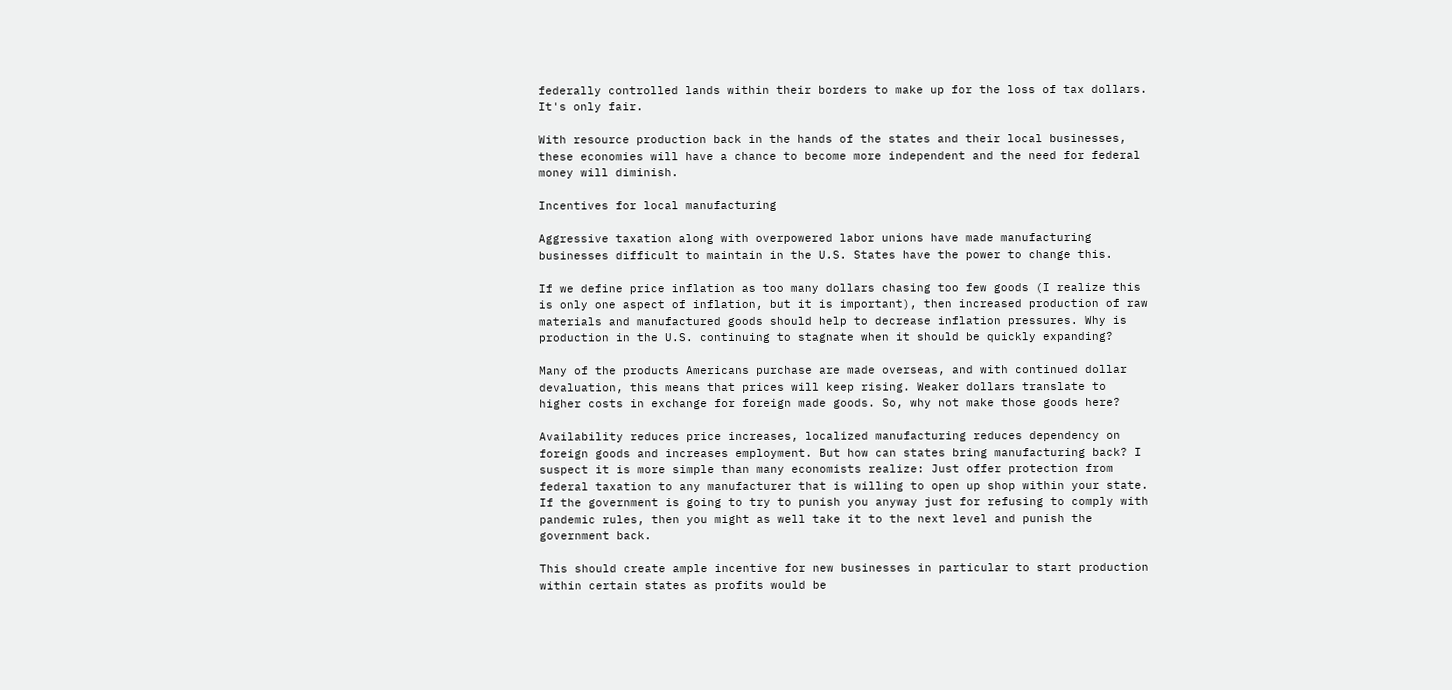federally controlled lands within their borders to make up for the loss of tax dollars. It's only fair.

With resource production back in the hands of the states and their local businesses, these economies will have a chance to become more independent and the need for federal money will diminish.

Incentives for local manufacturing

Aggressive taxation along with overpowered labor unions have made manufacturing businesses difficult to maintain in the U.S. States have the power to change this.

If we define price inflation as too many dollars chasing too few goods (I realize this is only one aspect of inflation, but it is important), then increased production of raw materials and manufactured goods should help to decrease inflation pressures. Why is production in the U.S. continuing to stagnate when it should be quickly expanding?

Many of the products Americans purchase are made overseas, and with continued dollar devaluation, this means that prices will keep rising. Weaker dollars translate to higher costs in exchange for foreign made goods. So, why not make those goods here?

Availability reduces price increases, localized manufacturing reduces dependency on foreign goods and increases employment. But how can states bring manufacturing back? I suspect it is more simple than many economists realize: Just offer protection from federal taxation to any manufacturer that is willing to open up shop within your state. If the government is going to try to punish you anyway just for refusing to comply with pandemic rules, then you might as well take it to the next level and punish the government back.

This should create ample incentive for new businesses in particular to start production within certain states as profits would be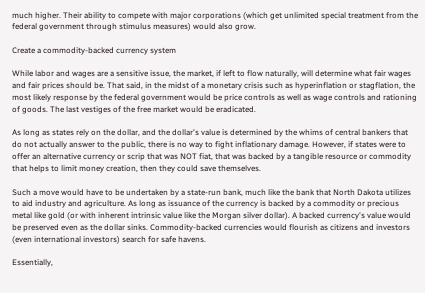much higher. Their ability to compete with major corporations (which get unlimited special treatment from the federal government through stimulus measures) would also grow.

Create a commodity-backed currency system

While labor and wages are a sensitive issue, the market, if left to flow naturally, will determine what fair wages and fair prices should be. That said, in the midst of a monetary crisis such as hyperinflation or stagflation, the most likely response by the federal government would be price controls as well as wage controls and rationing of goods. The last vestiges of the free market would be eradicated.

As long as states rely on the dollar, and the dollar's value is determined by the whims of central bankers that do not actually answer to the public, there is no way to fight inflationary damage. However, if states were to offer an alternative currency or scrip that was NOT fiat, that was backed by a tangible resource or commodity that helps to limit money creation, then they could save themselves.

Such a move would have to be undertaken by a state-run bank, much like the bank that North Dakota utilizes to aid industry and agriculture. As long as issuance of the currency is backed by a commodity or precious metal like gold (or with inherent intrinsic value like the Morgan silver dollar). A backed currency's value would be preserved even as the dollar sinks. Commodity-backed currencies would flourish as citizens and investors (even international investors) search for safe havens.

Essentially,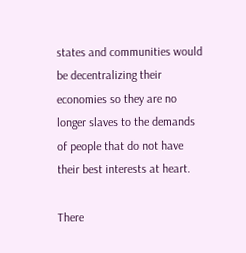states and communities would be decentralizing their economies so they are no longer slaves to the demands of people that do not have their best interests at heart.

There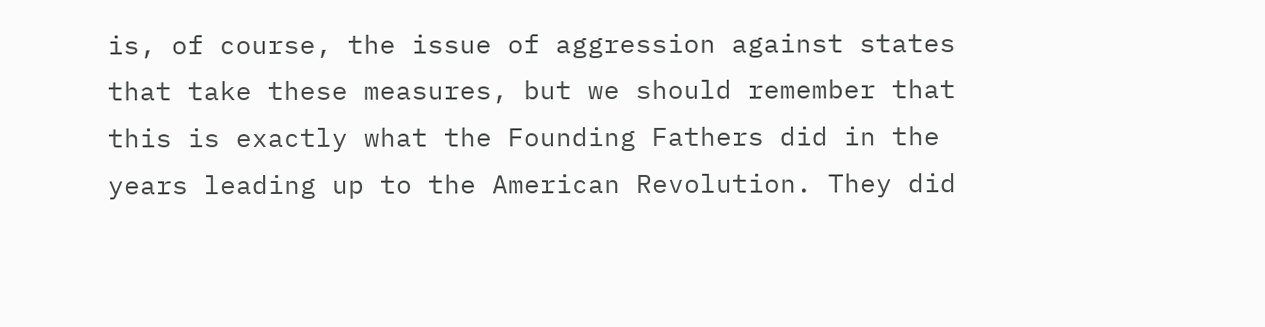is, of course, the issue of aggression against states that take these measures, but we should remember that this is exactly what the Founding Fathers did in the years leading up to the American Revolution. They did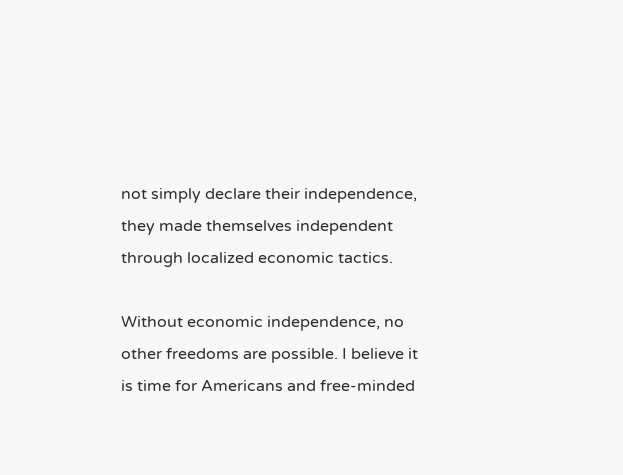not simply declare their independence, they made themselves independent through localized economic tactics.

Without economic independence, no other freedoms are possible. I believe it is time for Americans and free-minded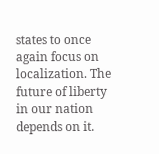states to once again focus on localization. The future of liberty in our nation depends on it.